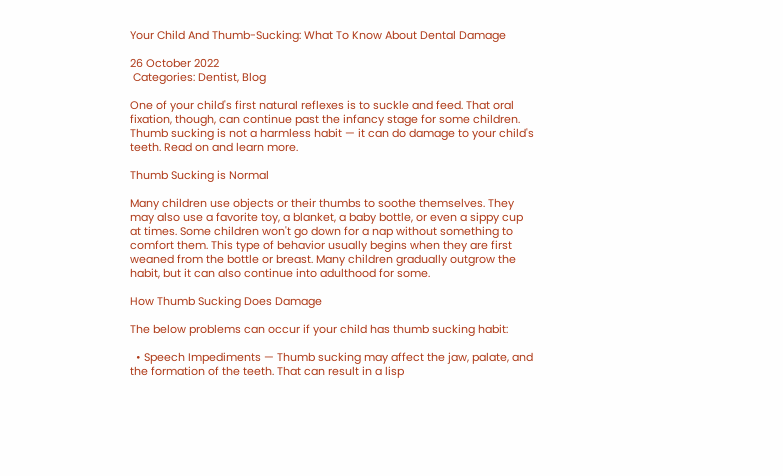Your Child And Thumb-Sucking: What To Know About Dental Damage

26 October 2022
 Categories: Dentist, Blog

One of your child's first natural reflexes is to suckle and feed. That oral fixation, though, can continue past the infancy stage for some children. Thumb sucking is not a harmless habit — it can do damage to your child's teeth. Read on and learn more.

Thumb Sucking is Normal

Many children use objects or their thumbs to soothe themselves. They may also use a favorite toy, a blanket, a baby bottle, or even a sippy cup at times. Some children won't go down for a nap without something to comfort them. This type of behavior usually begins when they are first weaned from the bottle or breast. Many children gradually outgrow the habit, but it can also continue into adulthood for some.

How Thumb Sucking Does Damage

The below problems can occur if your child has thumb sucking habit:

  • Speech Impediments — Thumb sucking may affect the jaw, palate, and the formation of the teeth. That can result in a lisp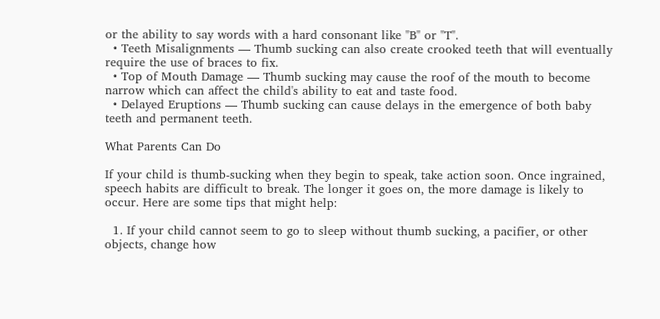or the ability to say words with a hard consonant like "B" or "T".
  • Teeth Misalignments — Thumb sucking can also create crooked teeth that will eventually require the use of braces to fix.
  • Top of Mouth Damage — Thumb sucking may cause the roof of the mouth to become narrow which can affect the child's ability to eat and taste food.
  • Delayed Eruptions — Thumb sucking can cause delays in the emergence of both baby teeth and permanent teeth.

What Parents Can Do

If your child is thumb-sucking when they begin to speak, take action soon. Once ingrained, speech habits are difficult to break. The longer it goes on, the more damage is likely to occur. Here are some tips that might help:

  1. If your child cannot seem to go to sleep without thumb sucking, a pacifier, or other objects, change how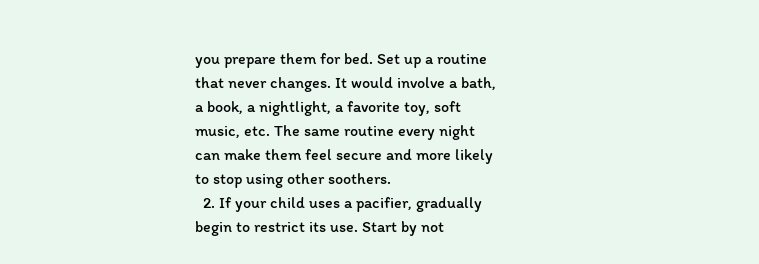you prepare them for bed. Set up a routine that never changes. It would involve a bath, a book, a nightlight, a favorite toy, soft music, etc. The same routine every night can make them feel secure and more likely to stop using other soothers.
  2. If your child uses a pacifier, gradually begin to restrict its use. Start by not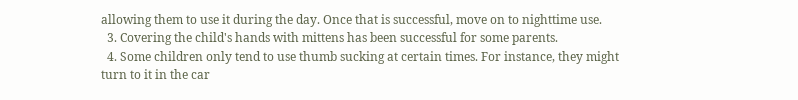allowing them to use it during the day. Once that is successful, move on to nighttime use.
  3. Covering the child's hands with mittens has been successful for some parents.
  4. Some children only tend to use thumb sucking at certain times. For instance, they might turn to it in the car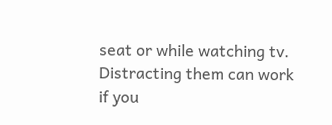seat or while watching tv. Distracting them can work if you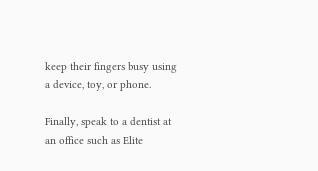keep their fingers busy using a device, toy, or phone.

Finally, speak to a dentist at an office such as Elite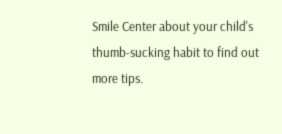Smile Center about your child's thumb-sucking habit to find out more tips.